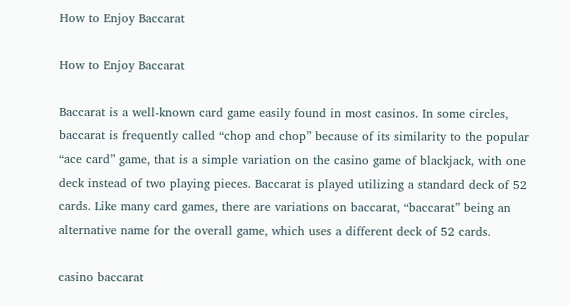How to Enjoy Baccarat

How to Enjoy Baccarat

Baccarat is a well-known card game easily found in most casinos. In some circles, baccarat is frequently called “chop and chop” because of its similarity to the popular “ace card” game, that is a simple variation on the casino game of blackjack, with one deck instead of two playing pieces. Baccarat is played utilizing a standard deck of 52 cards. Like many card games, there are variations on baccarat, “baccarat” being an alternative name for the overall game, which uses a different deck of 52 cards.

casino baccarat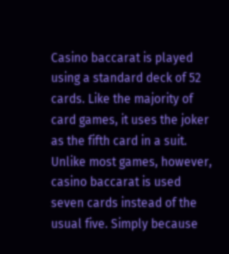Casino baccarat is played using a standard deck of 52 cards. Like the majority of card games, it uses the joker as the fifth card in a suit. Unlike most games, however, casino baccarat is used seven cards instead of the usual five. Simply because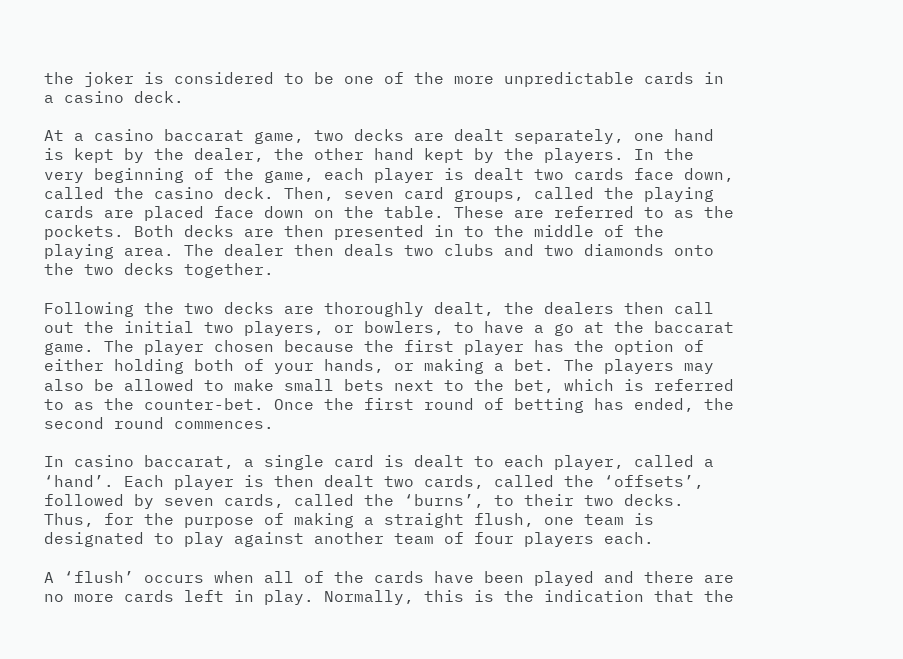the joker is considered to be one of the more unpredictable cards in a casino deck.

At a casino baccarat game, two decks are dealt separately, one hand is kept by the dealer, the other hand kept by the players. In the very beginning of the game, each player is dealt two cards face down, called the casino deck. Then, seven card groups, called the playing cards are placed face down on the table. These are referred to as the pockets. Both decks are then presented in to the middle of the playing area. The dealer then deals two clubs and two diamonds onto the two decks together.

Following the two decks are thoroughly dealt, the dealers then call out the initial two players, or bowlers, to have a go at the baccarat game. The player chosen because the first player has the option of either holding both of your hands, or making a bet. The players may also be allowed to make small bets next to the bet, which is referred to as the counter-bet. Once the first round of betting has ended, the second round commences.

In casino baccarat, a single card is dealt to each player, called a ‘hand’. Each player is then dealt two cards, called the ‘offsets’, followed by seven cards, called the ‘burns’, to their two decks. Thus, for the purpose of making a straight flush, one team is designated to play against another team of four players each.

A ‘flush’ occurs when all of the cards have been played and there are no more cards left in play. Normally, this is the indication that the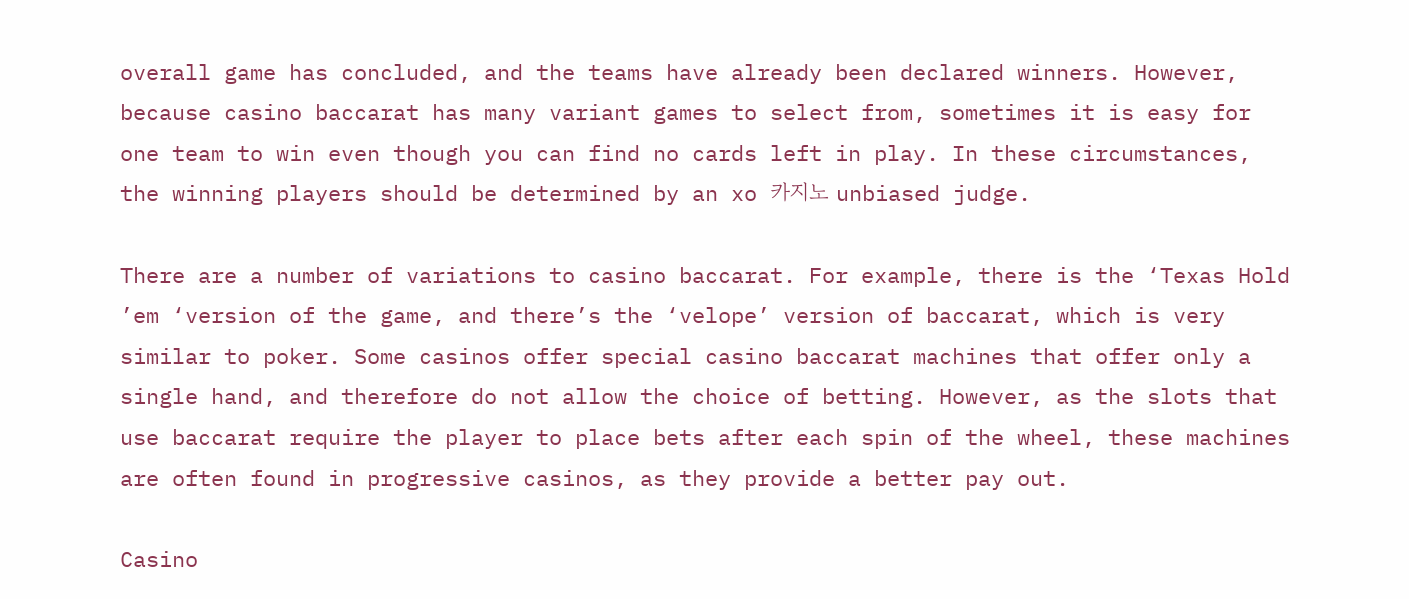overall game has concluded, and the teams have already been declared winners. However, because casino baccarat has many variant games to select from, sometimes it is easy for one team to win even though you can find no cards left in play. In these circumstances, the winning players should be determined by an xo 카지노 unbiased judge.

There are a number of variations to casino baccarat. For example, there is the ‘Texas Hold ’em ‘version of the game, and there’s the ‘velope’ version of baccarat, which is very similar to poker. Some casinos offer special casino baccarat machines that offer only a single hand, and therefore do not allow the choice of betting. However, as the slots that use baccarat require the player to place bets after each spin of the wheel, these machines are often found in progressive casinos, as they provide a better pay out.

Casino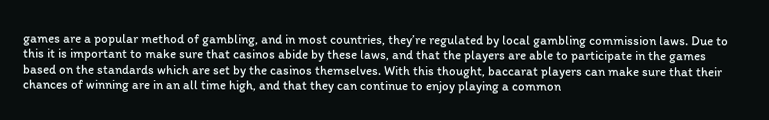games are a popular method of gambling, and in most countries, they’re regulated by local gambling commission laws. Due to this it is important to make sure that casinos abide by these laws, and that the players are able to participate in the games based on the standards which are set by the casinos themselves. With this thought, baccarat players can make sure that their chances of winning are in an all time high, and that they can continue to enjoy playing a common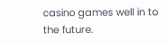casino games well in to the future.